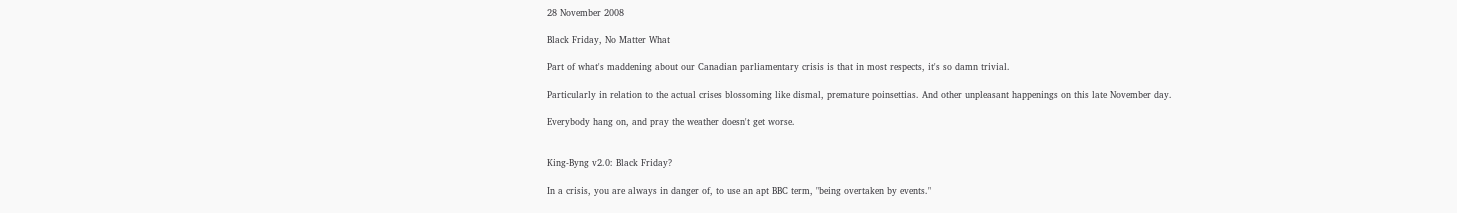28 November 2008

Black Friday, No Matter What

Part of what's maddening about our Canadian parliamentary crisis is that in most respects, it's so damn trivial.

Particularly in relation to the actual crises blossoming like dismal, premature poinsettias. And other unpleasant happenings on this late November day.

Everybody hang on, and pray the weather doesn't get worse.


King-Byng v2.0: Black Friday?

In a crisis, you are always in danger of, to use an apt BBC term, "being overtaken by events."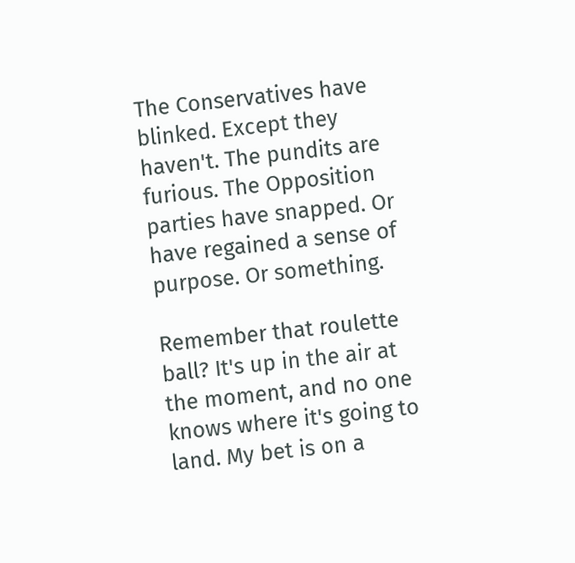The Conservatives have blinked. Except they haven't. The pundits are furious. The Opposition parties have snapped. Or have regained a sense of purpose. Or something.

Remember that roulette ball? It's up in the air at the moment, and no one knows where it's going to land. My bet is on a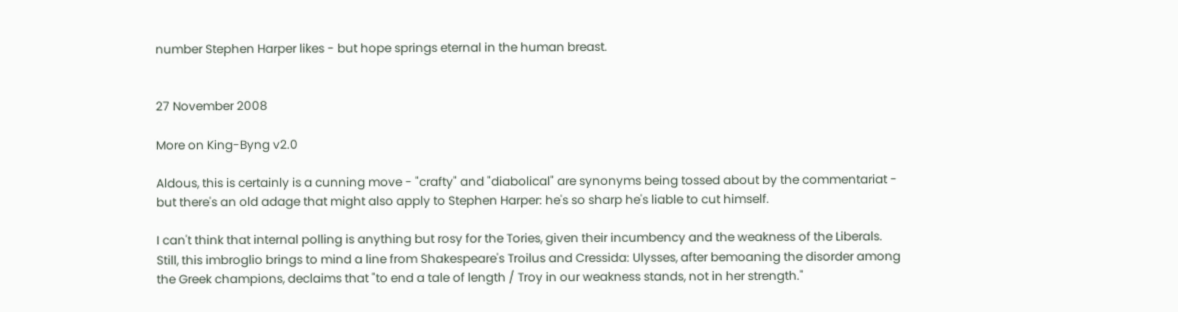number Stephen Harper likes - but hope springs eternal in the human breast.


27 November 2008

More on King-Byng v2.0

Aldous, this is certainly is a cunning move - "crafty" and "diabolical" are synonyms being tossed about by the commentariat - but there's an old adage that might also apply to Stephen Harper: he's so sharp he's liable to cut himself.

I can't think that internal polling is anything but rosy for the Tories, given their incumbency and the weakness of the Liberals. Still, this imbroglio brings to mind a line from Shakespeare's Troilus and Cressida: Ulysses, after bemoaning the disorder among the Greek champions, declaims that "to end a tale of length / Troy in our weakness stands, not in her strength."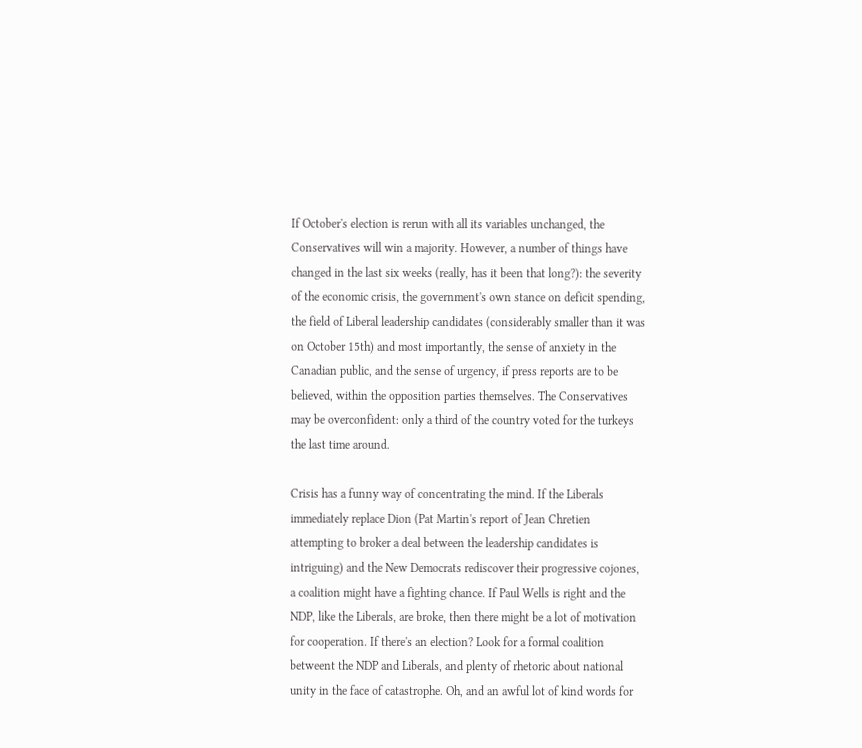If October's election is rerun with all its variables unchanged, the Conservatives will win a majority. However, a number of things have changed in the last six weeks (really, has it been that long?): the severity of the economic crisis, the government's own stance on deficit spending, the field of Liberal leadership candidates (considerably smaller than it was on October 15th) and most importantly, the sense of anxiety in the Canadian public, and the sense of urgency, if press reports are to be believed, within the opposition parties themselves. The Conservatives may be overconfident: only a third of the country voted for the turkeys the last time around.

Crisis has a funny way of concentrating the mind. If the Liberals immediately replace Dion (Pat Martin's report of Jean Chretien attempting to broker a deal between the leadership candidates is intriguing) and the New Democrats rediscover their progressive cojones, a coalition might have a fighting chance. If Paul Wells is right and the NDP, like the Liberals, are broke, then there might be a lot of motivation for cooperation. If there's an election? Look for a formal coalition betweent the NDP and Liberals, and plenty of rhetoric about national unity in the face of catastrophe. Oh, and an awful lot of kind words for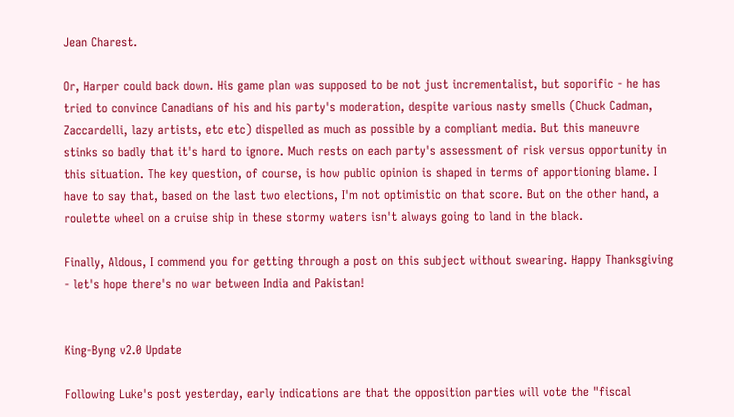Jean Charest.

Or, Harper could back down. His game plan was supposed to be not just incrementalist, but soporific - he has tried to convince Canadians of his and his party's moderation, despite various nasty smells (Chuck Cadman, Zaccardelli, lazy artists, etc etc) dispelled as much as possible by a compliant media. But this maneuvre stinks so badly that it's hard to ignore. Much rests on each party's assessment of risk versus opportunity in this situation. The key question, of course, is how public opinion is shaped in terms of apportioning blame. I have to say that, based on the last two elections, I'm not optimistic on that score. But on the other hand, a roulette wheel on a cruise ship in these stormy waters isn't always going to land in the black.

Finally, Aldous, I commend you for getting through a post on this subject without swearing. Happy Thanksgiving - let's hope there's no war between India and Pakistan!


King-Byng v2.0 Update

Following Luke's post yesterday, early indications are that the opposition parties will vote the "fiscal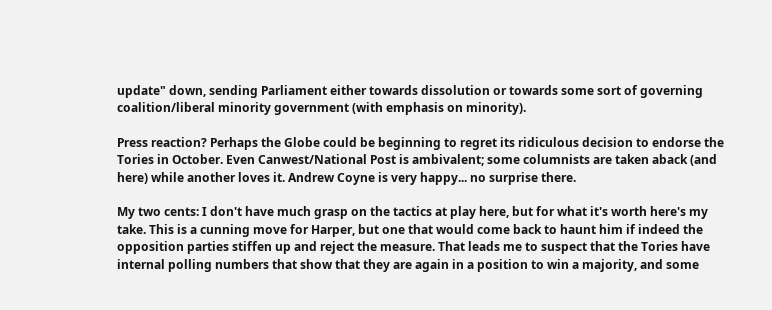update" down, sending Parliament either towards dissolution or towards some sort of governing coalition/liberal minority government (with emphasis on minority).

Press reaction? Perhaps the Globe could be beginning to regret its ridiculous decision to endorse the Tories in October. Even Canwest/National Post is ambivalent; some columnists are taken aback (and here) while another loves it. Andrew Coyne is very happy... no surprise there.

My two cents: I don't have much grasp on the tactics at play here, but for what it's worth here's my take. This is a cunning move for Harper, but one that would come back to haunt him if indeed the opposition parties stiffen up and reject the measure. That leads me to suspect that the Tories have internal polling numbers that show that they are again in a position to win a majority, and some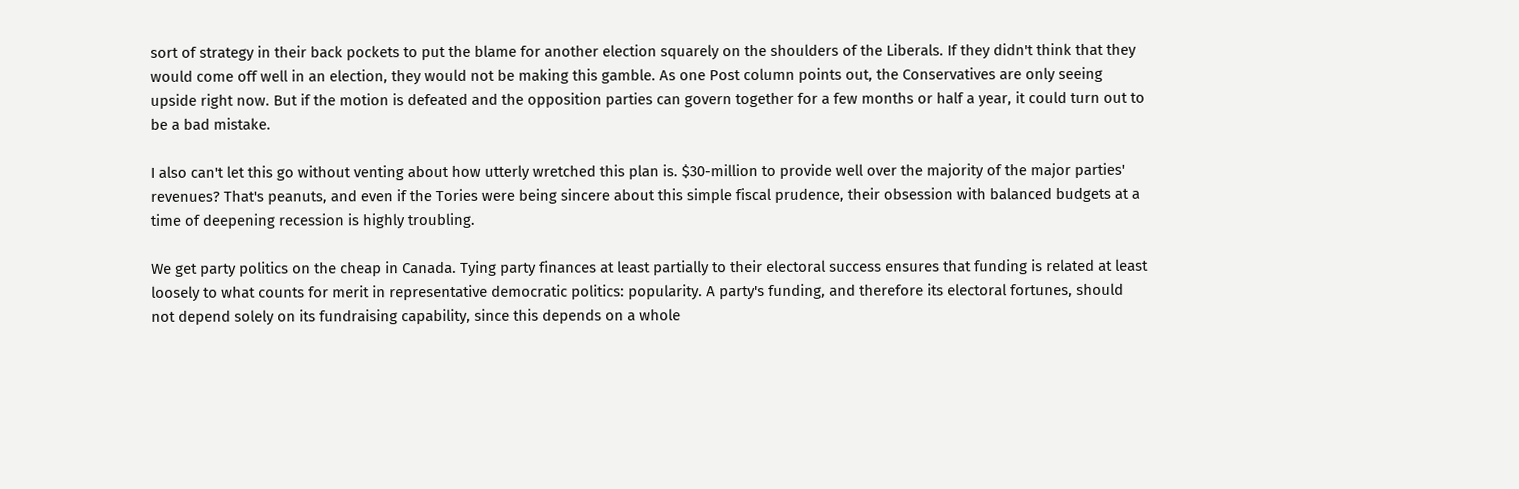sort of strategy in their back pockets to put the blame for another election squarely on the shoulders of the Liberals. If they didn't think that they would come off well in an election, they would not be making this gamble. As one Post column points out, the Conservatives are only seeing upside right now. But if the motion is defeated and the opposition parties can govern together for a few months or half a year, it could turn out to be a bad mistake.

I also can't let this go without venting about how utterly wretched this plan is. $30-million to provide well over the majority of the major parties' revenues? That's peanuts, and even if the Tories were being sincere about this simple fiscal prudence, their obsession with balanced budgets at a time of deepening recession is highly troubling.

We get party politics on the cheap in Canada. Tying party finances at least partially to their electoral success ensures that funding is related at least loosely to what counts for merit in representative democratic politics: popularity. A party's funding, and therefore its electoral fortunes, should not depend solely on its fundraising capability, since this depends on a whole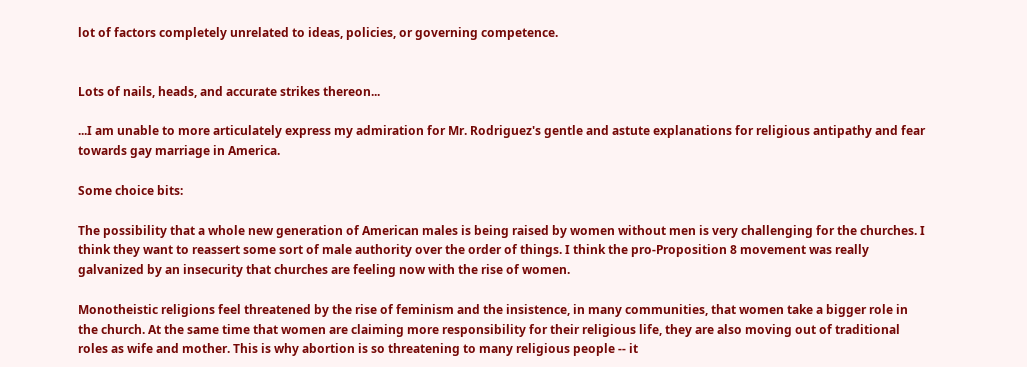lot of factors completely unrelated to ideas, policies, or governing competence.


Lots of nails, heads, and accurate strikes thereon...

...I am unable to more articulately express my admiration for Mr. Rodriguez's gentle and astute explanations for religious antipathy and fear towards gay marriage in America.

Some choice bits:

The possibility that a whole new generation of American males is being raised by women without men is very challenging for the churches. I think they want to reassert some sort of male authority over the order of things. I think the pro-Proposition 8 movement was really galvanized by an insecurity that churches are feeling now with the rise of women.

Monotheistic religions feel threatened by the rise of feminism and the insistence, in many communities, that women take a bigger role in the church. At the same time that women are claiming more responsibility for their religious life, they are also moving out of traditional roles as wife and mother. This is why abortion is so threatening to many religious people -- it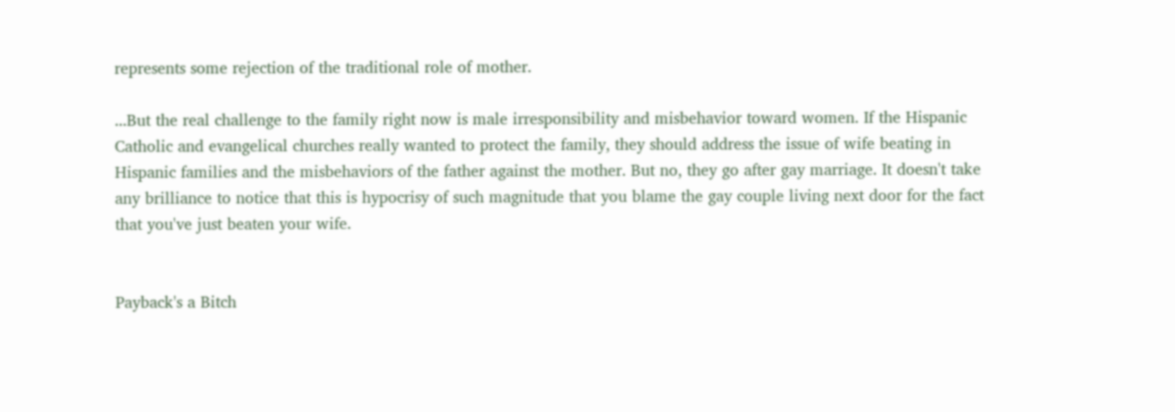represents some rejection of the traditional role of mother.

...But the real challenge to the family right now is male irresponsibility and misbehavior toward women. If the Hispanic Catholic and evangelical churches really wanted to protect the family, they should address the issue of wife beating in Hispanic families and the misbehaviors of the father against the mother. But no, they go after gay marriage. It doesn't take any brilliance to notice that this is hypocrisy of such magnitude that you blame the gay couple living next door for the fact that you've just beaten your wife.


Payback's a Bitch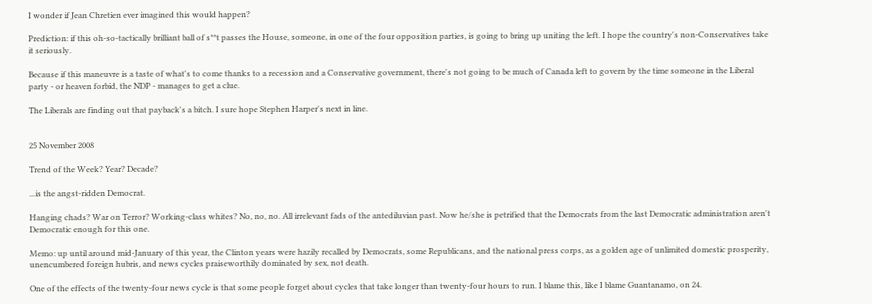I wonder if Jean Chretien ever imagined this would happen?

Prediction: if this oh-so-tactically brilliant ball of s**t passes the House, someone, in one of the four opposition parties, is going to bring up uniting the left. I hope the country's non-Conservatives take it seriously.

Because if this maneuvre is a taste of what's to come thanks to a recession and a Conservative government, there's not going to be much of Canada left to govern by the time someone in the Liberal party - or heaven forbid, the NDP - manages to get a clue.

The Liberals are finding out that payback's a bitch. I sure hope Stephen Harper's next in line.


25 November 2008

Trend of the Week? Year? Decade?

...is the angst-ridden Democrat.

Hanging chads? War on Terror? Working-class whites? No, no, no. All irrelevant fads of the antediluvian past. Now he/she is petrified that the Democrats from the last Democratic administration aren't Democratic enough for this one.

Memo: up until around mid-January of this year, the Clinton years were hazily recalled by Democrats, some Republicans, and the national press corps, as a golden age of unlimited domestic prosperity, unencumbered foreign hubris, and news cycles praiseworthily dominated by sex, not death.

One of the effects of the twenty-four news cycle is that some people forget about cycles that take longer than twenty-four hours to run. I blame this, like I blame Guantanamo, on 24.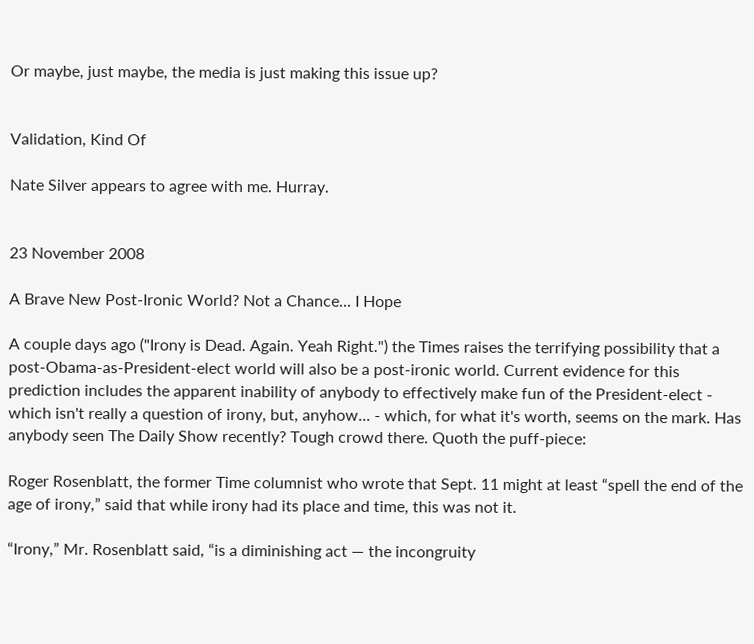Or maybe, just maybe, the media is just making this issue up?


Validation, Kind Of

Nate Silver appears to agree with me. Hurray.


23 November 2008

A Brave New Post-Ironic World? Not a Chance... I Hope

A couple days ago ("Irony is Dead. Again. Yeah Right.") the Times raises the terrifying possibility that a post-Obama-as-President-elect world will also be a post-ironic world. Current evidence for this prediction includes the apparent inability of anybody to effectively make fun of the President-elect - which isn't really a question of irony, but, anyhow... - which, for what it's worth, seems on the mark. Has anybody seen The Daily Show recently? Tough crowd there. Quoth the puff-piece:

Roger Rosenblatt, the former Time columnist who wrote that Sept. 11 might at least “spell the end of the age of irony,” said that while irony had its place and time, this was not it.

“Irony,” Mr. Rosenblatt said, “is a diminishing act — the incongruity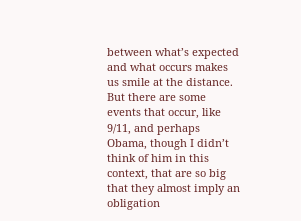between what’s expected and what occurs makes us smile at the distance. But there are some events that occur, like 9/11, and perhaps Obama, though I didn’t think of him in this context, that are so big that they almost imply an obligation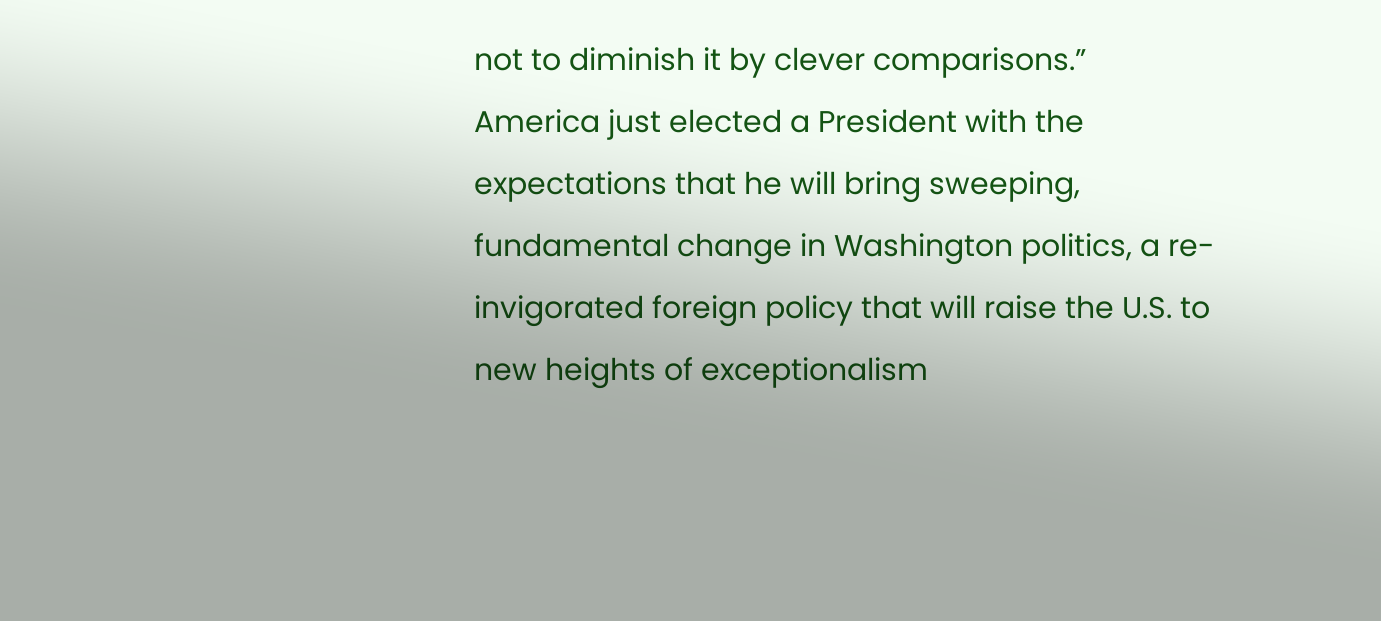not to diminish it by clever comparisons.”
America just elected a President with the expectations that he will bring sweeping, fundamental change in Washington politics, a re-invigorated foreign policy that will raise the U.S. to new heights of exceptionalism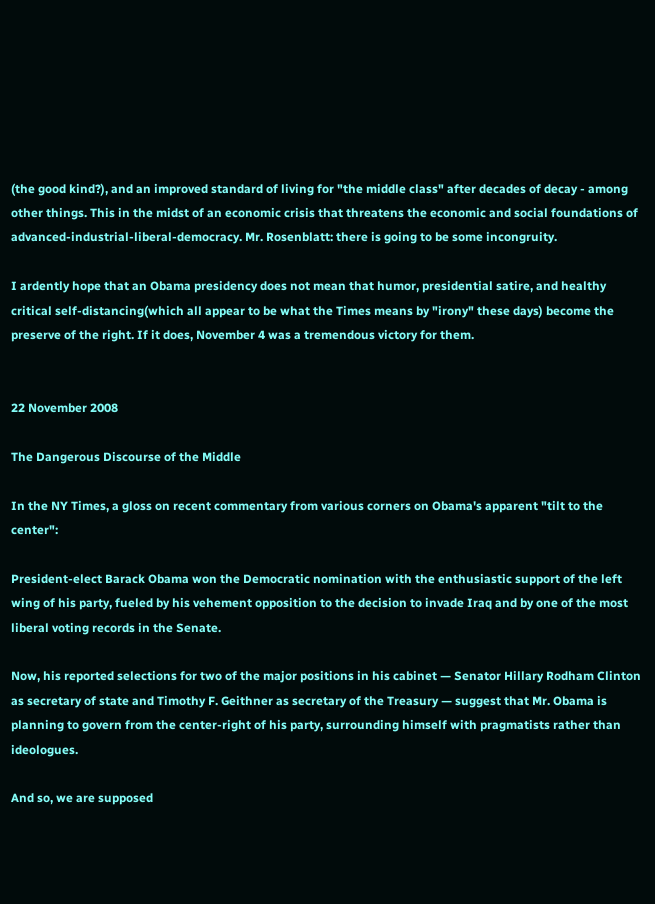(the good kind?), and an improved standard of living for "the middle class" after decades of decay - among other things. This in the midst of an economic crisis that threatens the economic and social foundations of advanced-industrial-liberal-democracy. Mr. Rosenblatt: there is going to be some incongruity.

I ardently hope that an Obama presidency does not mean that humor, presidential satire, and healthy critical self-distancing(which all appear to be what the Times means by "irony" these days) become the preserve of the right. If it does, November 4 was a tremendous victory for them.


22 November 2008

The Dangerous Discourse of the Middle

In the NY Times, a gloss on recent commentary from various corners on Obama's apparent "tilt to the center":

President-elect Barack Obama won the Democratic nomination with the enthusiastic support of the left wing of his party, fueled by his vehement opposition to the decision to invade Iraq and by one of the most liberal voting records in the Senate.

Now, his reported selections for two of the major positions in his cabinet — Senator Hillary Rodham Clinton as secretary of state and Timothy F. Geithner as secretary of the Treasury — suggest that Mr. Obama is planning to govern from the center-right of his party, surrounding himself with pragmatists rather than ideologues.

And so, we are supposed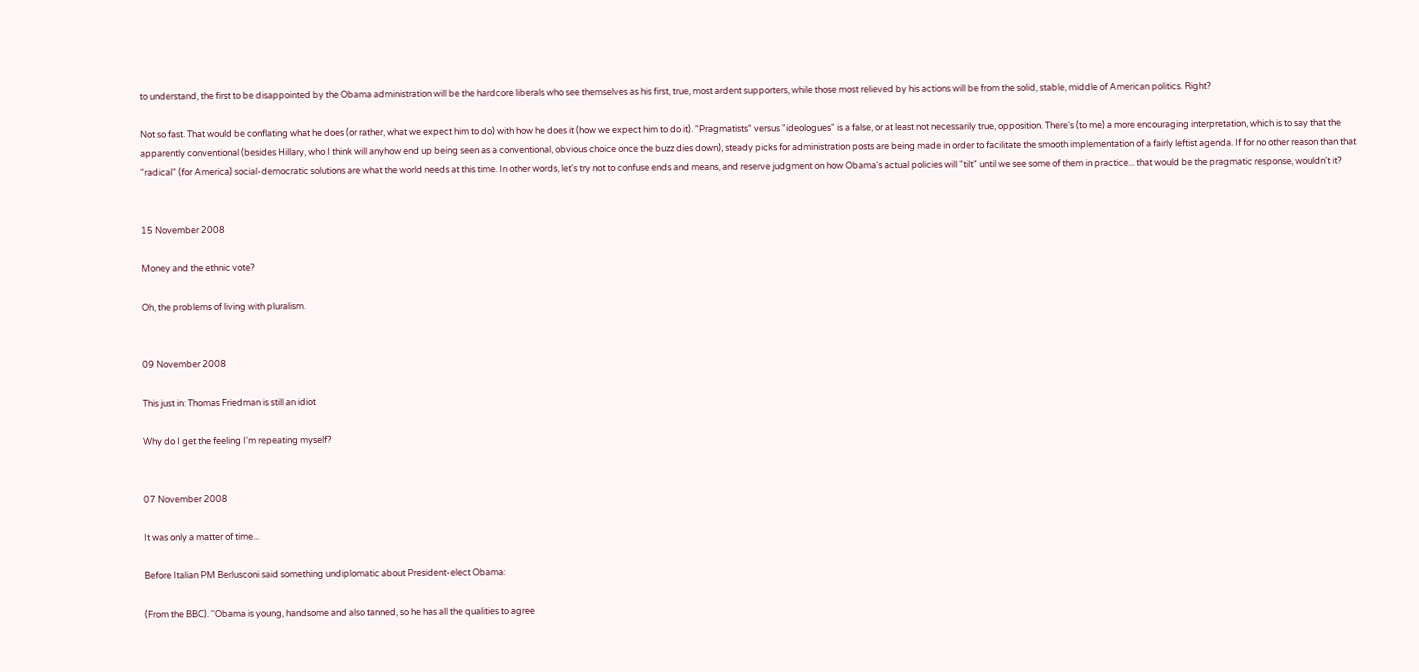to understand, the first to be disappointed by the Obama administration will be the hardcore liberals who see themselves as his first, true, most ardent supporters, while those most relieved by his actions will be from the solid, stable, middle of American politics. Right?

Not so fast. That would be conflating what he does (or rather, what we expect him to do) with how he does it (how we expect him to do it). "Pragmatists" versus "ideologues" is a false, or at least not necessarily true, opposition. There's (to me) a more encouraging interpretation, which is to say that the apparently conventional (besides Hillary, who I think will anyhow end up being seen as a conventional, obvious choice once the buzz dies down), steady picks for administration posts are being made in order to facilitate the smooth implementation of a fairly leftist agenda. If for no other reason than that "radical" (for America) social-democratic solutions are what the world needs at this time. In other words, let's try not to confuse ends and means, and reserve judgment on how Obama's actual policies will "tilt" until we see some of them in practice... that would be the pragmatic response, wouldn't it?


15 November 2008

Money and the ethnic vote?

Oh, the problems of living with pluralism.


09 November 2008

This just in: Thomas Friedman is still an idiot

Why do I get the feeling I'm repeating myself?


07 November 2008

It was only a matter of time...

Before Italian PM Berlusconi said something undiplomatic about President-elect Obama:

(From the BBC). ''Obama is young, handsome and also tanned, so he has all the qualities to agree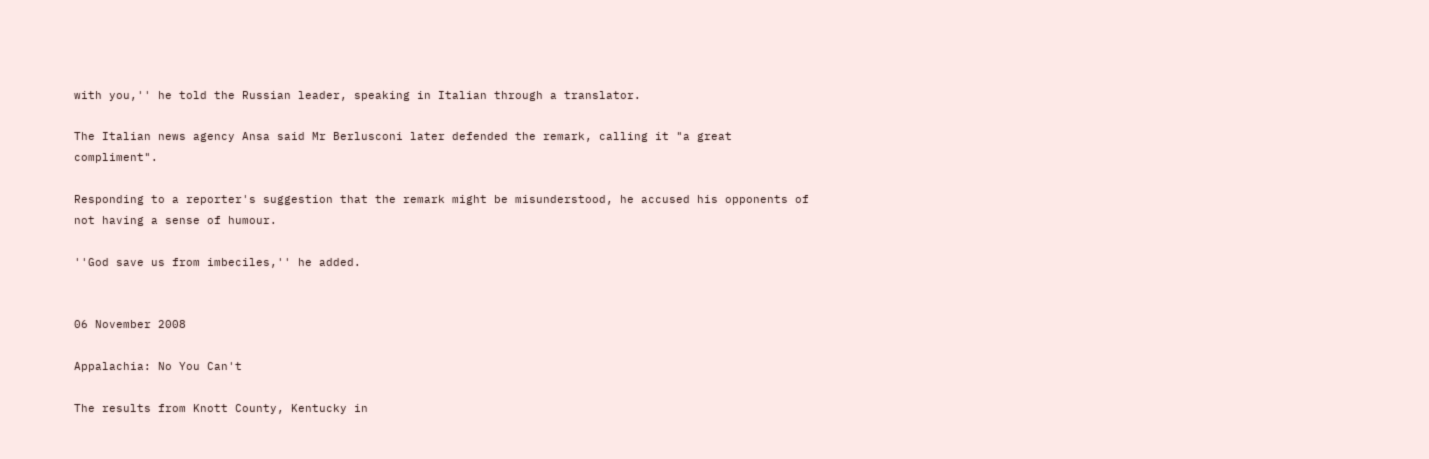with you,'' he told the Russian leader, speaking in Italian through a translator.

The Italian news agency Ansa said Mr Berlusconi later defended the remark, calling it "a great compliment".

Responding to a reporter's suggestion that the remark might be misunderstood, he accused his opponents of not having a sense of humour.

''God save us from imbeciles,'' he added.


06 November 2008

Appalachia: No You Can't

The results from Knott County, Kentucky in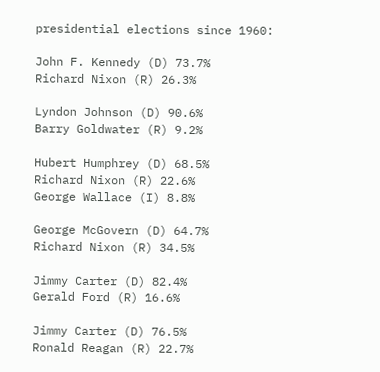presidential elections since 1960:

John F. Kennedy (D) 73.7%
Richard Nixon (R) 26.3%

Lyndon Johnson (D) 90.6%
Barry Goldwater (R) 9.2%

Hubert Humphrey (D) 68.5%
Richard Nixon (R) 22.6%
George Wallace (I) 8.8%

George McGovern (D) 64.7%
Richard Nixon (R) 34.5%

Jimmy Carter (D) 82.4%
Gerald Ford (R) 16.6%

Jimmy Carter (D) 76.5%
Ronald Reagan (R) 22.7%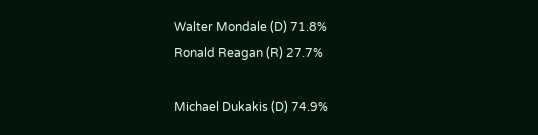Walter Mondale (D) 71.8%
Ronald Reagan (R) 27.7%

Michael Dukakis (D) 74.9%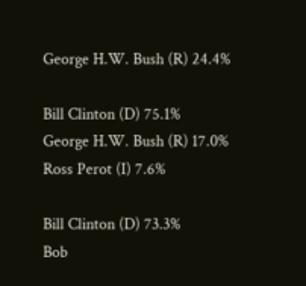George H.W. Bush (R) 24.4%

Bill Clinton (D) 75.1%
George H.W. Bush (R) 17.0%
Ross Perot (I) 7.6%

Bill Clinton (D) 73.3%
Bob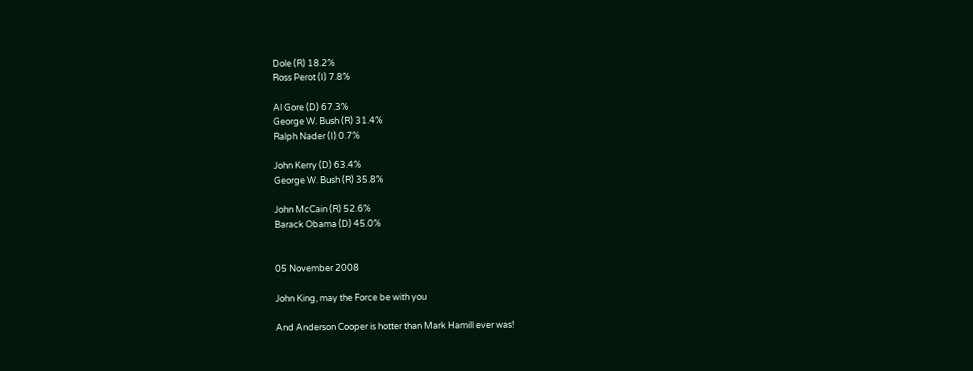Dole (R) 18.2%
Ross Perot (I) 7.8%

Al Gore (D) 67.3%
George W. Bush (R) 31.4%
Ralph Nader (I) 0.7%

John Kerry (D) 63.4%
George W. Bush (R) 35.8%

John McCain (R) 52.6%
Barack Obama (D) 45.0%


05 November 2008

John King, may the Force be with you

And Anderson Cooper is hotter than Mark Hamill ever was!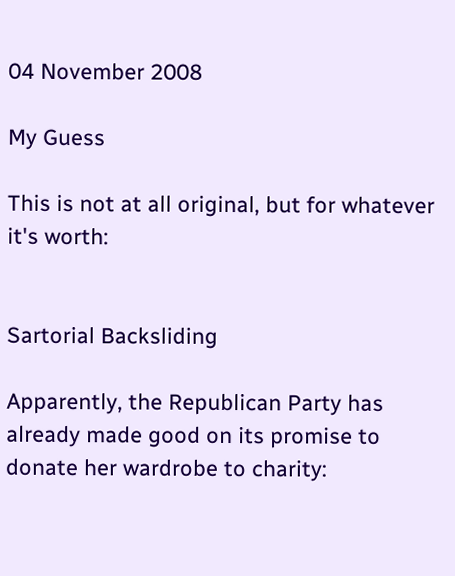04 November 2008

My Guess

This is not at all original, but for whatever it's worth:


Sartorial Backsliding

Apparently, the Republican Party has already made good on its promise to donate her wardrobe to charity: